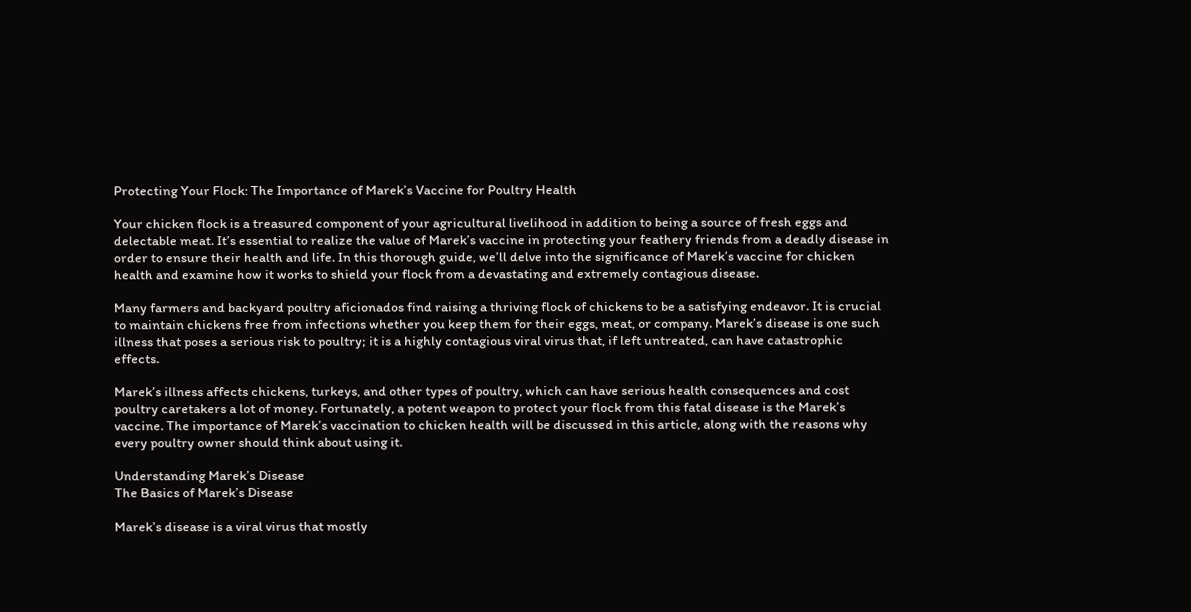Protecting Your Flock: The Importance of Marek’s Vaccine for Poultry Health

Your chicken flock is a treasured component of your agricultural livelihood in addition to being a source of fresh eggs and delectable meat. It’s essential to realize the value of Marek’s vaccine in protecting your feathery friends from a deadly disease in order to ensure their health and life. In this thorough guide, we’ll delve into the significance of Marek’s vaccine for chicken health and examine how it works to shield your flock from a devastating and extremely contagious disease.

Many farmers and backyard poultry aficionados find raising a thriving flock of chickens to be a satisfying endeavor. It is crucial to maintain chickens free from infections whether you keep them for their eggs, meat, or company. Marek’s disease is one such illness that poses a serious risk to poultry; it is a highly contagious viral virus that, if left untreated, can have catastrophic effects.

Marek’s illness affects chickens, turkeys, and other types of poultry, which can have serious health consequences and cost poultry caretakers a lot of money. Fortunately, a potent weapon to protect your flock from this fatal disease is the Marek’s vaccine. The importance of Marek’s vaccination to chicken health will be discussed in this article, along with the reasons why every poultry owner should think about using it.

Understanding Marek’s Disease
The Basics of Marek’s Disease

Marek’s disease is a viral virus that mostly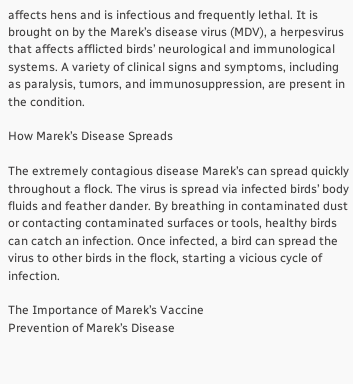affects hens and is infectious and frequently lethal. It is brought on by the Marek’s disease virus (MDV), a herpesvirus that affects afflicted birds’ neurological and immunological systems. A variety of clinical signs and symptoms, including as paralysis, tumors, and immunosuppression, are present in the condition.

How Marek’s Disease Spreads

The extremely contagious disease Marek’s can spread quickly throughout a flock. The virus is spread via infected birds’ body fluids and feather dander. By breathing in contaminated dust or contacting contaminated surfaces or tools, healthy birds can catch an infection. Once infected, a bird can spread the virus to other birds in the flock, starting a vicious cycle of infection.

The Importance of Marek’s Vaccine
Prevention of Marek’s Disease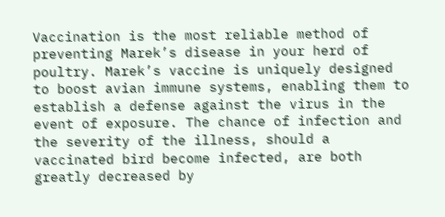Vaccination is the most reliable method of preventing Marek’s disease in your herd of poultry. Marek’s vaccine is uniquely designed to boost avian immune systems, enabling them to establish a defense against the virus in the event of exposure. The chance of infection and the severity of the illness, should a vaccinated bird become infected, are both greatly decreased by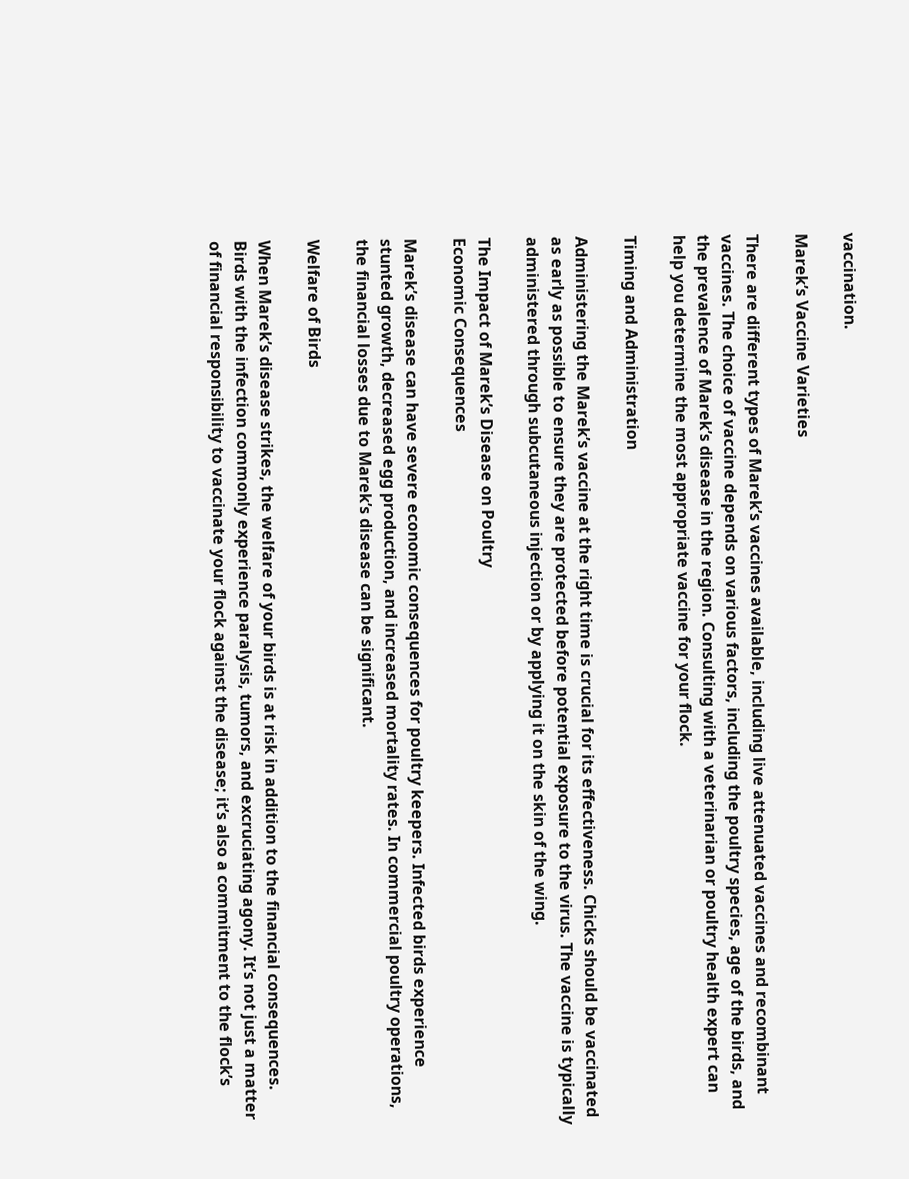vaccination.

Marek’s Vaccine Varieties

There are different types of Marek’s vaccines available, including live attenuated vaccines and recombinant vaccines. The choice of vaccine depends on various factors, including the poultry species, age of the birds, and the prevalence of Marek’s disease in the region. Consulting with a veterinarian or poultry health expert can help you determine the most appropriate vaccine for your flock.

Timing and Administration

Administering the Marek’s vaccine at the right time is crucial for its effectiveness. Chicks should be vaccinated as early as possible to ensure they are protected before potential exposure to the virus. The vaccine is typically administered through subcutaneous injection or by applying it on the skin of the wing.

The Impact of Marek’s Disease on Poultry
Economic Consequences

Marek’s disease can have severe economic consequences for poultry keepers. Infected birds experience stunted growth, decreased egg production, and increased mortality rates. In commercial poultry operations, the financial losses due to Marek’s disease can be significant.

Welfare of Birds

When Marek’s disease strikes, the welfare of your birds is at risk in addition to the financial consequences. Birds with the infection commonly experience paralysis, tumors, and excruciating agony. It’s not just a matter of financial responsibility to vaccinate your flock against the disease; it’s also a commitment to the flock’s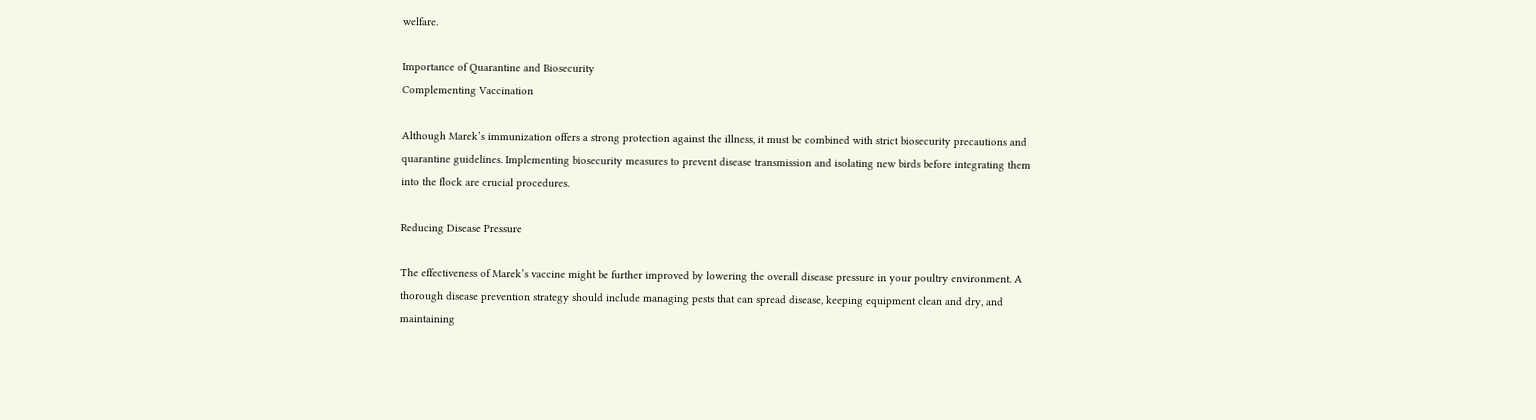welfare.

Importance of Quarantine and Biosecurity
Complementing Vaccination

Although Marek’s immunization offers a strong protection against the illness, it must be combined with strict biosecurity precautions and quarantine guidelines. Implementing biosecurity measures to prevent disease transmission and isolating new birds before integrating them into the flock are crucial procedures.

Reducing Disease Pressure

The effectiveness of Marek’s vaccine might be further improved by lowering the overall disease pressure in your poultry environment. A thorough disease prevention strategy should include managing pests that can spread disease, keeping equipment clean and dry, and maintaining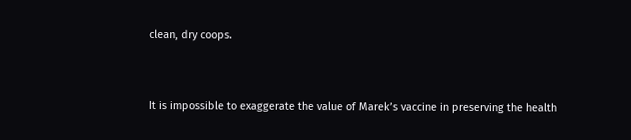clean, dry coops.


It is impossible to exaggerate the value of Marek’s vaccine in preserving the health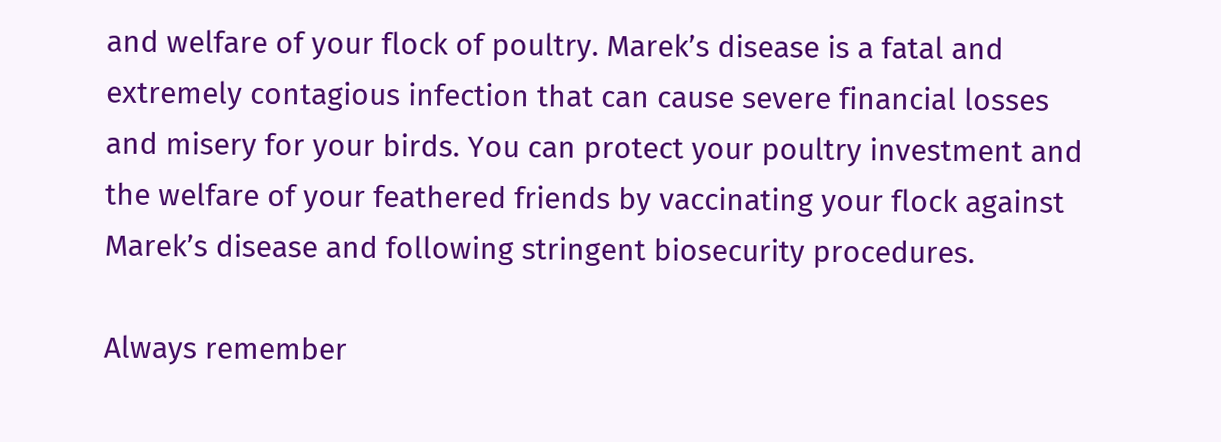and welfare of your flock of poultry. Marek’s disease is a fatal and extremely contagious infection that can cause severe financial losses and misery for your birds. You can protect your poultry investment and the welfare of your feathered friends by vaccinating your flock against Marek’s disease and following stringent biosecurity procedures.

Always remember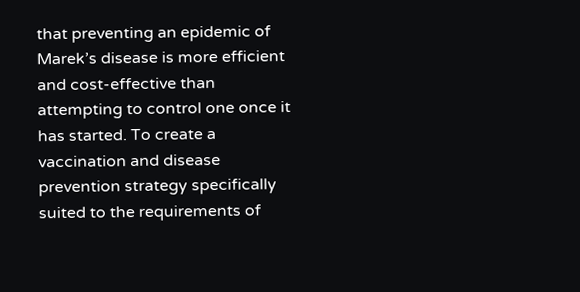that preventing an epidemic of Marek’s disease is more efficient and cost-effective than attempting to control one once it has started. To create a vaccination and disease prevention strategy specifically suited to the requirements of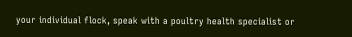your individual flock, speak with a poultry health specialist or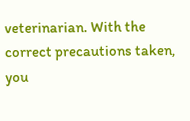veterinarian. With the correct precautions taken, you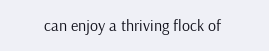can enjoy a thriving flock of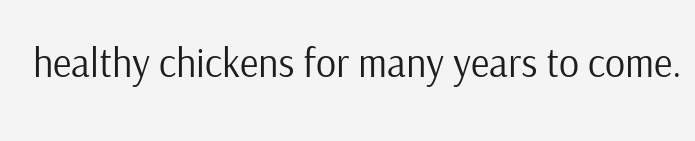healthy chickens for many years to come.